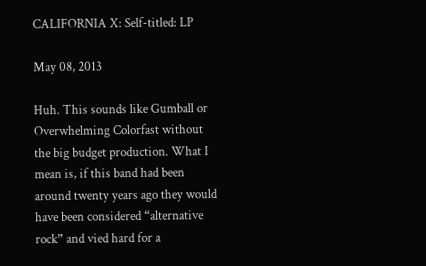CALIFORNIA X: Self-titled: LP

May 08, 2013

Huh. This sounds like Gumball or Overwhelming Colorfast without the big budget production. What I mean is, if this band had been around twenty years ago they would have been considered “alternative rock” and vied hard for a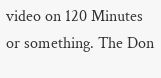video on 120 Minutes or something. The Don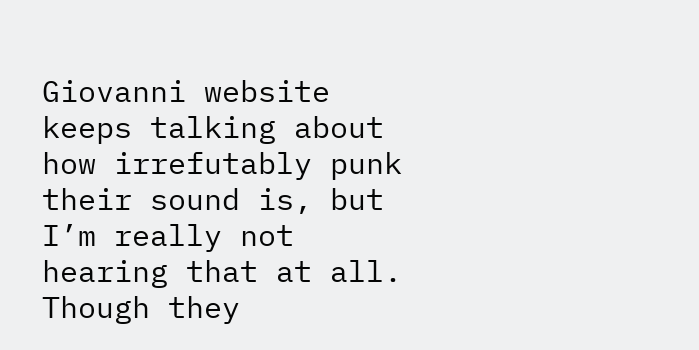Giovanni website keeps talking about how irrefutably punk their sound is, but I’m really not hearing that at all. Though they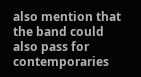also mention that the band could also pass for contemporaries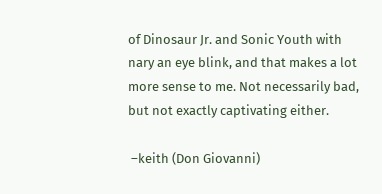of Dinosaur Jr. and Sonic Youth with nary an eye blink, and that makes a lot more sense to me. Not necessarily bad, but not exactly captivating either.

 –keith (Don Giovanni)